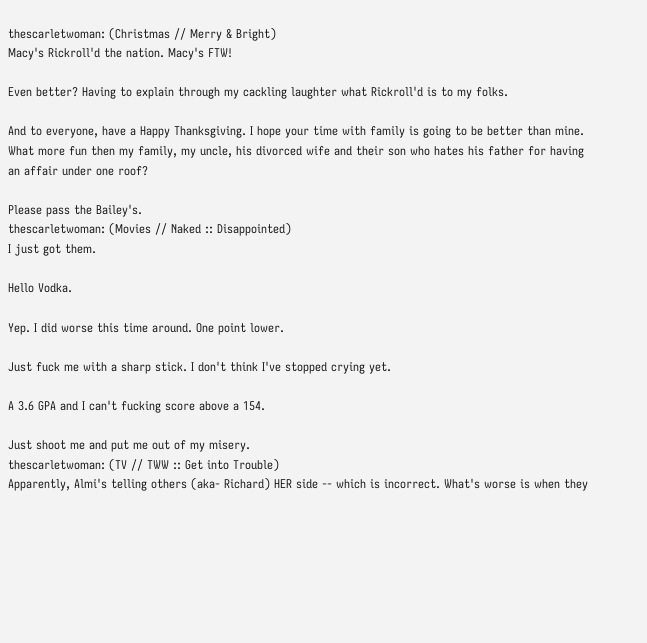thescarletwoman: (Christmas // Merry & Bright)
Macy's Rickroll'd the nation. Macy's FTW!

Even better? Having to explain through my cackling laughter what Rickroll'd is to my folks.

And to everyone, have a Happy Thanksgiving. I hope your time with family is going to be better than mine. What more fun then my family, my uncle, his divorced wife and their son who hates his father for having an affair under one roof?

Please pass the Bailey's.
thescarletwoman: (Movies // Naked :: Disappointed)
I just got them.

Hello Vodka.

Yep. I did worse this time around. One point lower.

Just fuck me with a sharp stick. I don't think I've stopped crying yet.

A 3.6 GPA and I can't fucking score above a 154.

Just shoot me and put me out of my misery.
thescarletwoman: (TV // TWW :: Get into Trouble)
Apparently, Almi's telling others (aka- Richard) HER side -- which is incorrect. What's worse is when they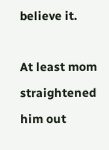believe it.

At least mom straightened him out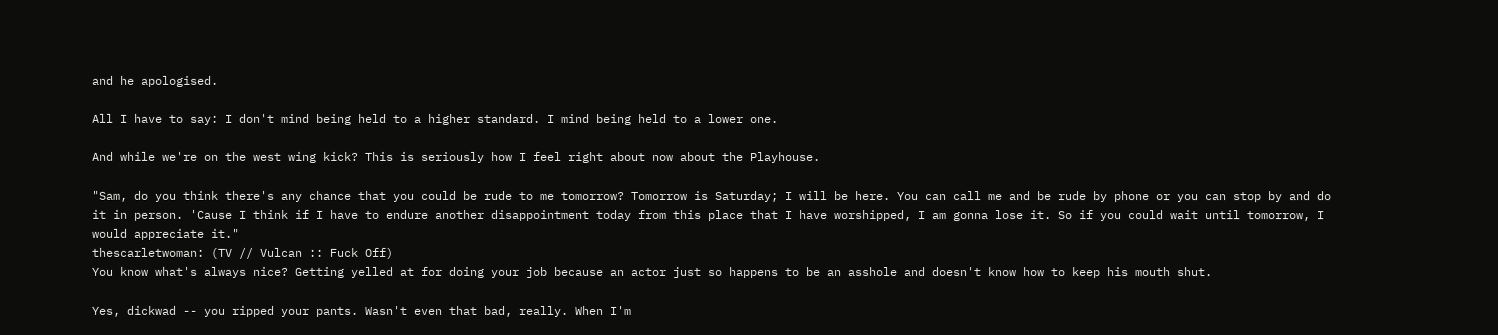and he apologised.

All I have to say: I don't mind being held to a higher standard. I mind being held to a lower one.

And while we're on the west wing kick? This is seriously how I feel right about now about the Playhouse.

"Sam, do you think there's any chance that you could be rude to me tomorrow? Tomorrow is Saturday; I will be here. You can call me and be rude by phone or you can stop by and do it in person. 'Cause I think if I have to endure another disappointment today from this place that I have worshipped, I am gonna lose it. So if you could wait until tomorrow, I would appreciate it."
thescarletwoman: (TV // Vulcan :: Fuck Off)
You know what's always nice? Getting yelled at for doing your job because an actor just so happens to be an asshole and doesn't know how to keep his mouth shut.

Yes, dickwad -- you ripped your pants. Wasn't even that bad, really. When I'm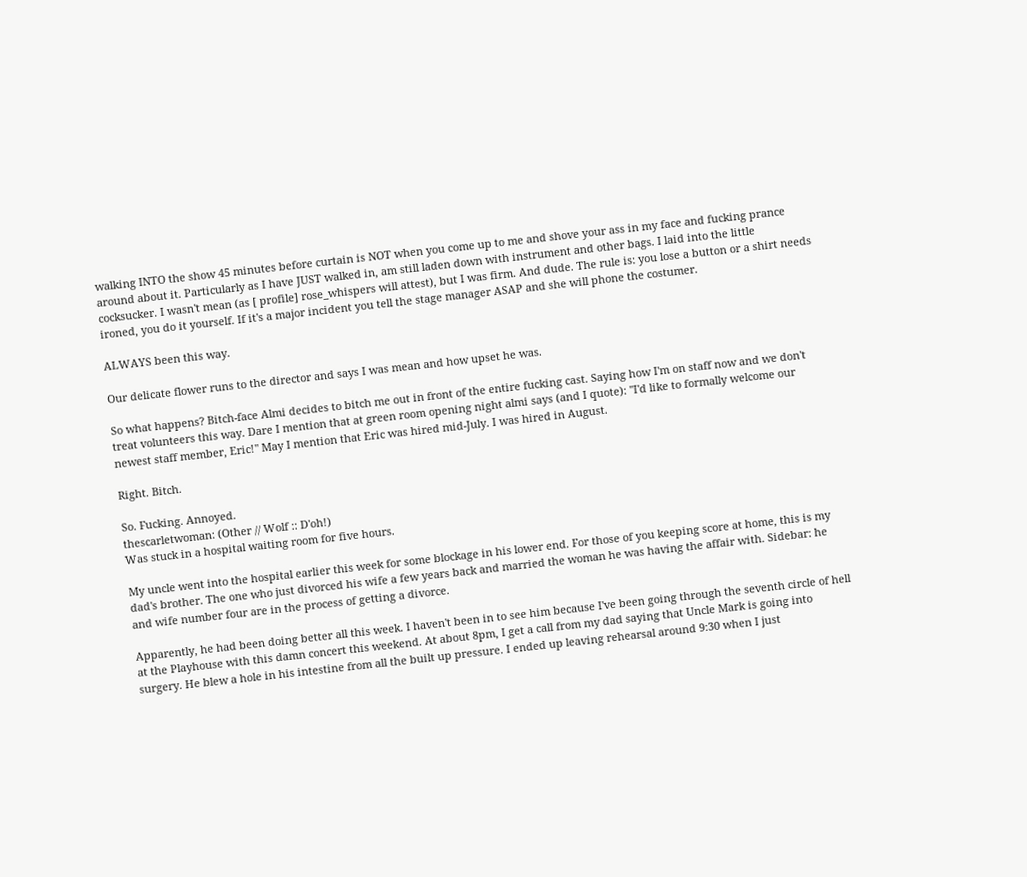walking INTO the show 45 minutes before curtain is NOT when you come up to me and shove your ass in my face and fucking prance around about it. Particularly as I have JUST walked in, am still laden down with instrument and other bags. I laid into the little cocksucker. I wasn't mean (as [ profile] rose_whispers will attest), but I was firm. And dude. The rule is: you lose a button or a shirt needs ironed, you do it yourself. If it's a major incident you tell the stage manager ASAP and she will phone the costumer.

ALWAYS been this way.

Our delicate flower runs to the director and says I was mean and how upset he was.

So what happens? Bitch-face Almi decides to bitch me out in front of the entire fucking cast. Saying how I'm on staff now and we don't treat volunteers this way. Dare I mention that at green room opening night almi says (and I quote): "I'd like to formally welcome our newest staff member, Eric!" May I mention that Eric was hired mid-July. I was hired in August.

Right. Bitch.

So. Fucking. Annoyed.
thescarletwoman: (Other // Wolf :: D'oh!)
Was stuck in a hospital waiting room for five hours.

My uncle went into the hospital earlier this week for some blockage in his lower end. For those of you keeping score at home, this is my dad's brother. The one who just divorced his wife a few years back and married the woman he was having the affair with. Sidebar: he and wife number four are in the process of getting a divorce.

Apparently, he had been doing better all this week. I haven't been in to see him because I've been going through the seventh circle of hell at the Playhouse with this damn concert this weekend. At about 8pm, I get a call from my dad saying that Uncle Mark is going into surgery. He blew a hole in his intestine from all the built up pressure. I ended up leaving rehearsal around 9:30 when I just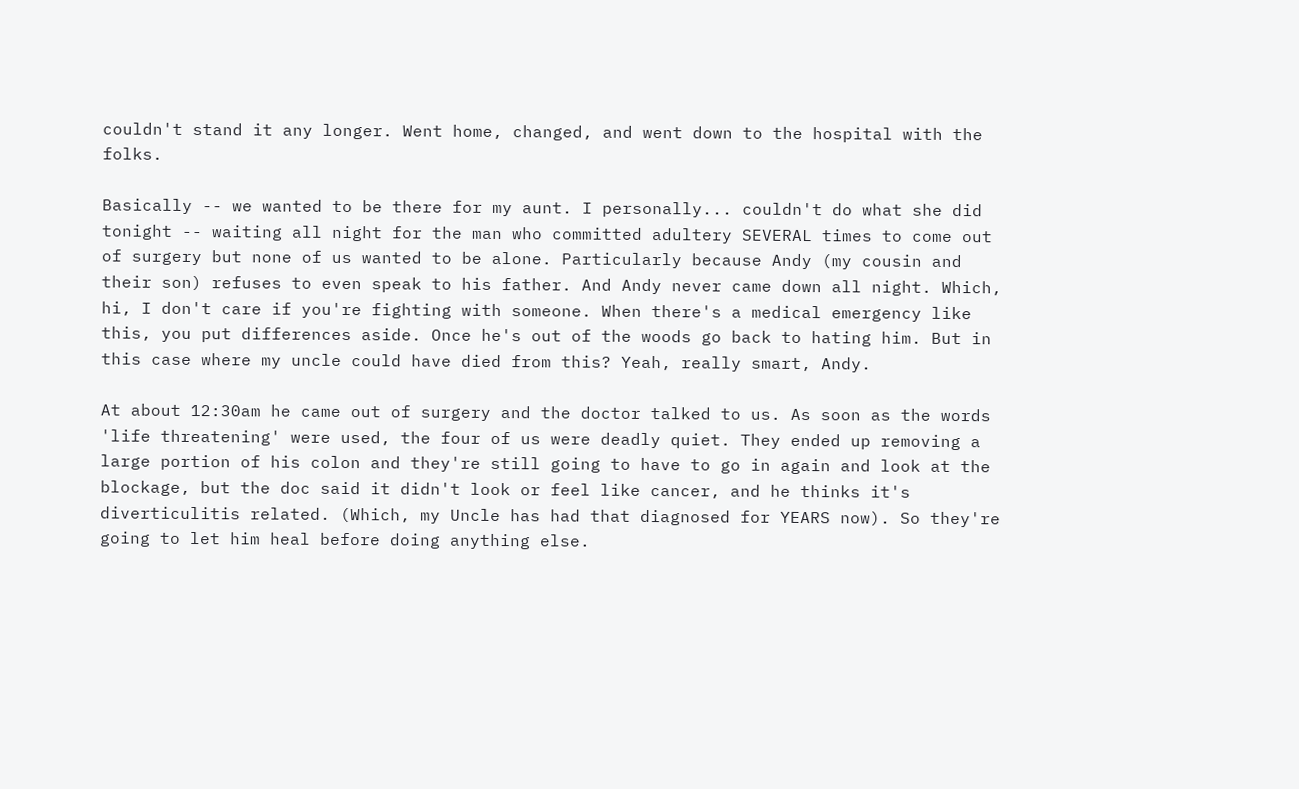couldn't stand it any longer. Went home, changed, and went down to the hospital with the folks.

Basically -- we wanted to be there for my aunt. I personally... couldn't do what she did tonight -- waiting all night for the man who committed adultery SEVERAL times to come out of surgery but none of us wanted to be alone. Particularly because Andy (my cousin and their son) refuses to even speak to his father. And Andy never came down all night. Which, hi, I don't care if you're fighting with someone. When there's a medical emergency like this, you put differences aside. Once he's out of the woods go back to hating him. But in this case where my uncle could have died from this? Yeah, really smart, Andy.

At about 12:30am he came out of surgery and the doctor talked to us. As soon as the words 'life threatening' were used, the four of us were deadly quiet. They ended up removing a large portion of his colon and they're still going to have to go in again and look at the blockage, but the doc said it didn't look or feel like cancer, and he thinks it's diverticulitis related. (Which, my Uncle has had that diagnosed for YEARS now). So they're going to let him heal before doing anything else.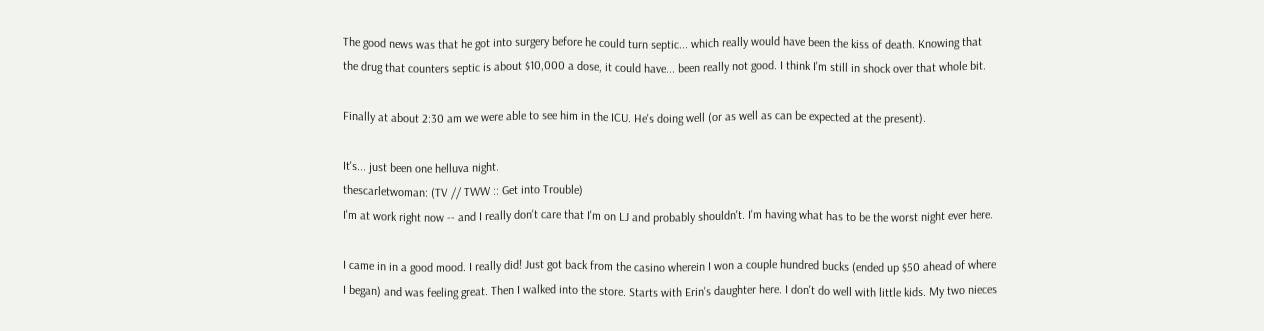The good news was that he got into surgery before he could turn septic... which really would have been the kiss of death. Knowing that the drug that counters septic is about $10,000 a dose, it could have... been really not good. I think I'm still in shock over that whole bit.

Finally at about 2:30 am we were able to see him in the ICU. He's doing well (or as well as can be expected at the present).

It's... just been one helluva night.
thescarletwoman: (TV // TWW :: Get into Trouble)
I'm at work right now -- and I really don't care that I'm on LJ and probably shouldn't. I'm having what has to be the worst night ever here.

I came in in a good mood. I really did! Just got back from the casino wherein I won a couple hundred bucks (ended up $50 ahead of where I began) and was feeling great. Then I walked into the store. Starts with Erin's daughter here. I don't do well with little kids. My two nieces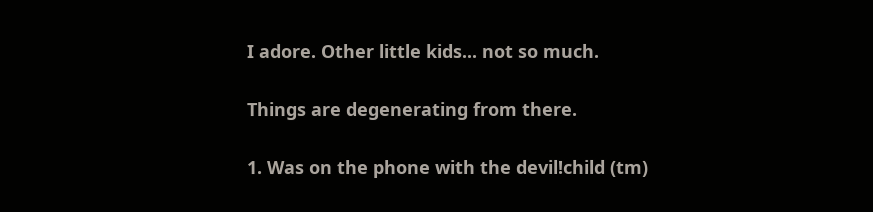I adore. Other little kids... not so much.

Things are degenerating from there.

1. Was on the phone with the devil!child (tm)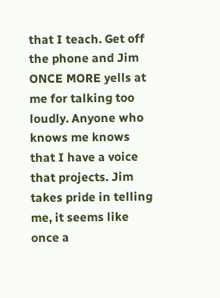that I teach. Get off the phone and Jim ONCE MORE yells at me for talking too loudly. Anyone who knows me knows that I have a voice that projects. Jim takes pride in telling me, it seems like once a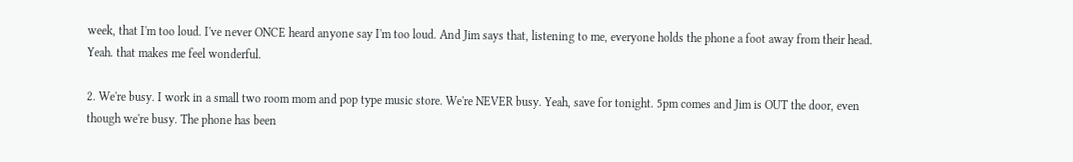week, that I'm too loud. I've never ONCE heard anyone say I'm too loud. And Jim says that, listening to me, everyone holds the phone a foot away from their head. Yeah. that makes me feel wonderful.

2. We're busy. I work in a small two room mom and pop type music store. We're NEVER busy. Yeah, save for tonight. 5pm comes and Jim is OUT the door, even though we're busy. The phone has been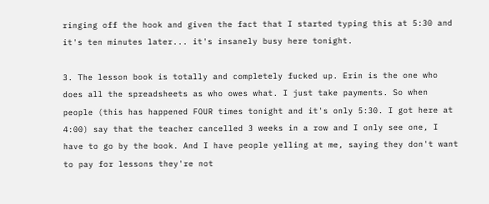ringing off the hook and given the fact that I started typing this at 5:30 and it's ten minutes later... it's insanely busy here tonight.

3. The lesson book is totally and completely fucked up. Erin is the one who does all the spreadsheets as who owes what. I just take payments. So when people (this has happened FOUR times tonight and it's only 5:30. I got here at 4:00) say that the teacher cancelled 3 weeks in a row and I only see one, I have to go by the book. And I have people yelling at me, saying they don't want to pay for lessons they're not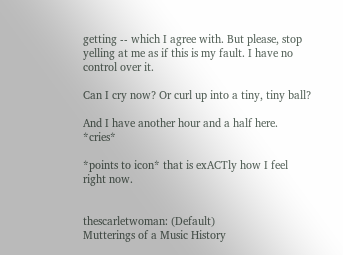getting -- which I agree with. But please, stop yelling at me as if this is my fault. I have no control over it.

Can I cry now? Or curl up into a tiny, tiny ball?

And I have another hour and a half here. *cries*

*points to icon* that is exACTly how I feel right now.


thescarletwoman: (Default)
Mutterings of a Music History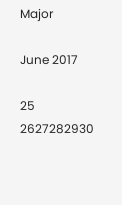Major

June 2017

25 2627282930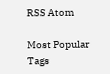RSS Atom

Most Popular Tags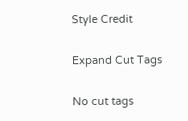Style Credit

Expand Cut Tags

No cut tags